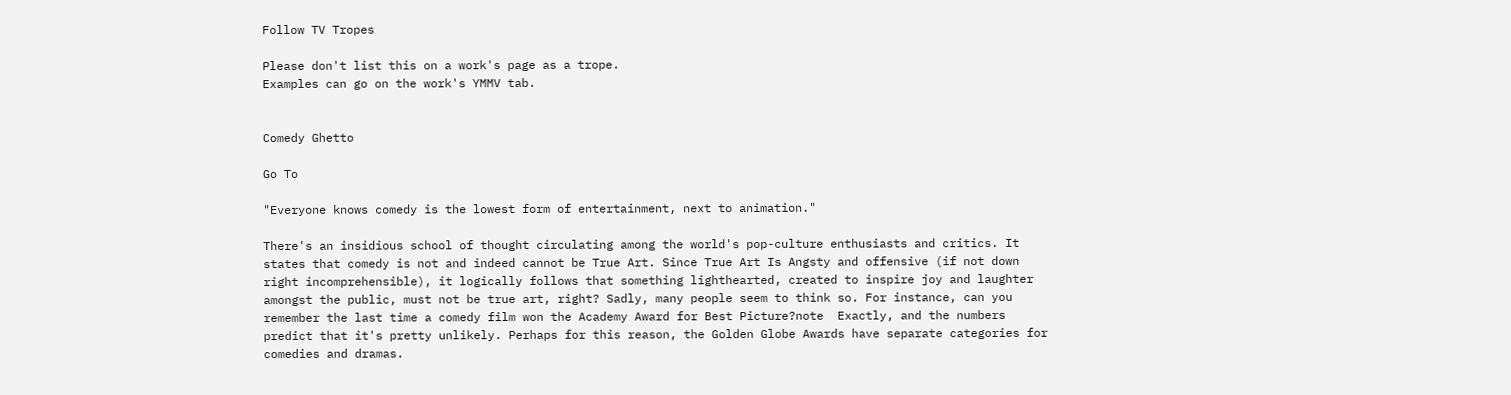Follow TV Tropes

Please don't list this on a work's page as a trope.
Examples can go on the work's YMMV tab.


Comedy Ghetto

Go To

"Everyone knows comedy is the lowest form of entertainment, next to animation."

There's an insidious school of thought circulating among the world's pop-culture enthusiasts and critics. It states that comedy is not and indeed cannot be True Art. Since True Art Is Angsty and offensive (if not down right incomprehensible), it logically follows that something lighthearted, created to inspire joy and laughter amongst the public, must not be true art, right? Sadly, many people seem to think so. For instance, can you remember the last time a comedy film won the Academy Award for Best Picture?note  Exactly, and the numbers predict that it's pretty unlikely. Perhaps for this reason, the Golden Globe Awards have separate categories for comedies and dramas.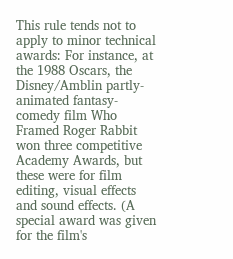This rule tends not to apply to minor technical awards: For instance, at the 1988 Oscars, the Disney/Amblin partly-animated fantasy-comedy film Who Framed Roger Rabbit won three competitive Academy Awards, but these were for film editing, visual effects and sound effects. (A special award was given for the film's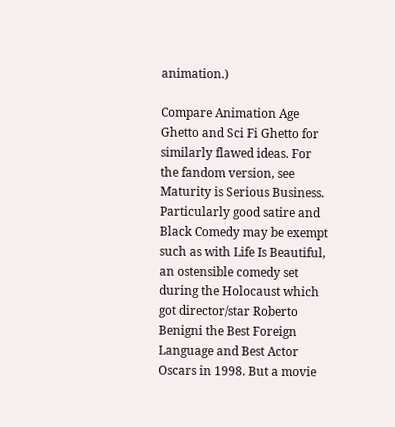animation.)

Compare Animation Age Ghetto and Sci Fi Ghetto for similarly flawed ideas. For the fandom version, see Maturity is Serious Business. Particularly good satire and Black Comedy may be exempt such as with Life Is Beautiful, an ostensible comedy set during the Holocaust which got director/star Roberto Benigni the Best Foreign Language and Best Actor Oscars in 1998. But a movie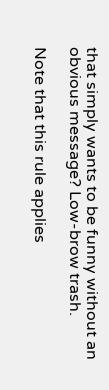that simply wants to be funny without an obvious message? Low-brow trash.

Note that this rule applies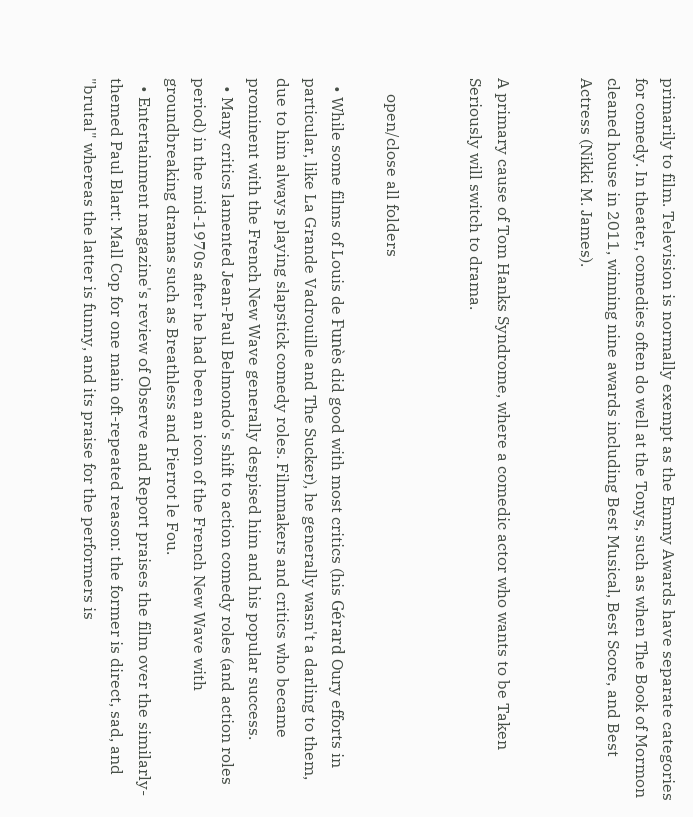primarily to film. Television is normally exempt as the Emmy Awards have separate categories for comedy. In theater, comedies often do well at the Tonys, such as when The Book of Mormon cleaned house in 2011, winning nine awards including Best Musical, Best Score, and Best Actress (Nikki M. James).


A primary cause of Tom Hanks Syndrome, where a comedic actor who wants to be Taken Seriously will switch to drama.


    open/close all folders

  • While some films of Louis de Funès did good with most critics (his Gérard Oury efforts in particular, like La Grande Vadrouille and The Sucker), he generally wasn't a darling to them, due to him always playing slapstick comedy roles. Filmmakers and critics who became prominent with the French New Wave generally despised him and his popular success.
  • Many critics lamented Jean-Paul Belmondo's shift to action comedy roles (and action roles period) in the mid-1970s after he had been an icon of the French New Wave with groundbreaking dramas such as Breathless and Pierrot le Fou.
  • Entertainment magazine's review of Observe and Report praises the film over the similarly-themed Paul Blart: Mall Cop for one main oft-repeated reason: the former is direct, sad, and "brutal" whereas the latter is funny, and its praise for the performers is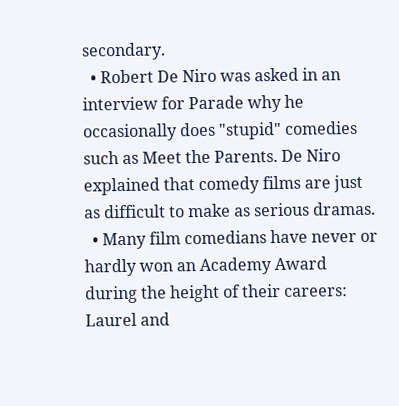secondary.
  • Robert De Niro was asked in an interview for Parade why he occasionally does "stupid" comedies such as Meet the Parents. De Niro explained that comedy films are just as difficult to make as serious dramas.
  • Many film comedians have never or hardly won an Academy Award during the height of their careers: Laurel and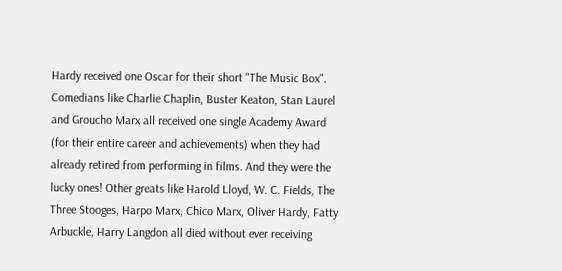Hardy received one Oscar for their short "The Music Box". Comedians like Charlie Chaplin, Buster Keaton, Stan Laurel and Groucho Marx all received one single Academy Award (for their entire career and achievements) when they had already retired from performing in films. And they were the lucky ones! Other greats like Harold Lloyd, W. C. Fields, The Three Stooges, Harpo Marx, Chico Marx, Oliver Hardy, Fatty Arbuckle, Harry Langdon all died without ever receiving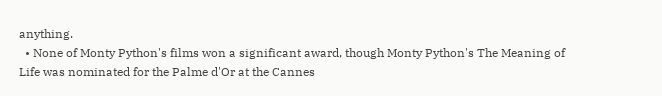anything.
  • None of Monty Python's films won a significant award, though Monty Python's The Meaning of Life was nominated for the Palme d'Or at the Cannes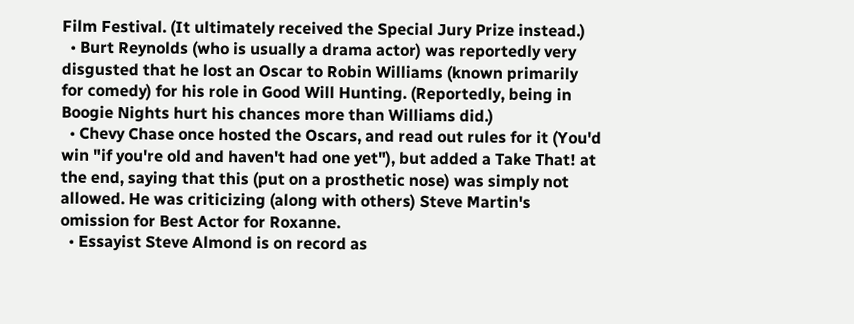Film Festival. (It ultimately received the Special Jury Prize instead.)
  • Burt Reynolds (who is usually a drama actor) was reportedly very disgusted that he lost an Oscar to Robin Williams (known primarily for comedy) for his role in Good Will Hunting. (Reportedly, being in Boogie Nights hurt his chances more than Williams did.)
  • Chevy Chase once hosted the Oscars, and read out rules for it (You'd win "if you're old and haven't had one yet"), but added a Take That! at the end, saying that this (put on a prosthetic nose) was simply not allowed. He was criticizing (along with others) Steve Martin's omission for Best Actor for Roxanne.
  • Essayist Steve Almond is on record as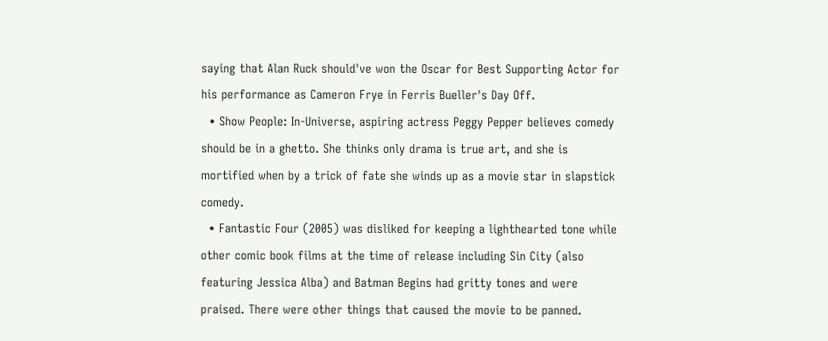saying that Alan Ruck should've won the Oscar for Best Supporting Actor for his performance as Cameron Frye in Ferris Bueller's Day Off.
  • Show People: In-Universe, aspiring actress Peggy Pepper believes comedy should be in a ghetto. She thinks only drama is true art, and she is mortified when by a trick of fate she winds up as a movie star in slapstick comedy.
  • Fantastic Four (2005) was disliked for keeping a lighthearted tone while other comic book films at the time of release including Sin City (also featuring Jessica Alba) and Batman Begins had gritty tones and were praised. There were other things that caused the movie to be panned.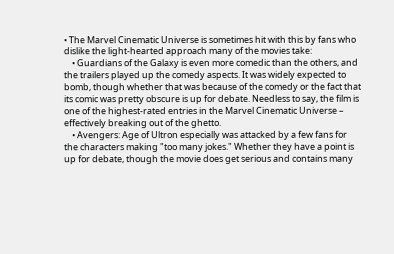• The Marvel Cinematic Universe is sometimes hit with this by fans who dislike the light-hearted approach many of the movies take:
    • Guardians of the Galaxy is even more comedic than the others, and the trailers played up the comedy aspects. It was widely expected to bomb, though whether that was because of the comedy or the fact that its comic was pretty obscure is up for debate. Needless to say, the film is one of the highest-rated entries in the Marvel Cinematic Universe – effectively breaking out of the ghetto.
    • Avengers: Age of Ultron especially was attacked by a few fans for the characters making "too many jokes." Whether they have a point is up for debate, though the movie does get serious and contains many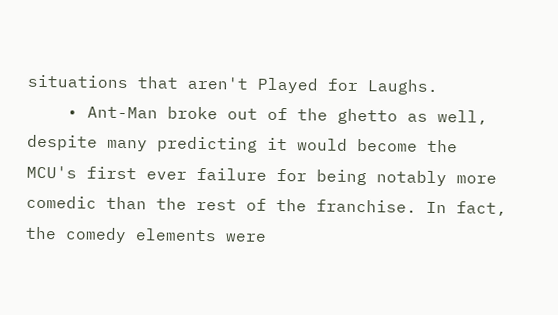situations that aren't Played for Laughs.
    • Ant-Man broke out of the ghetto as well, despite many predicting it would become the MCU's first ever failure for being notably more comedic than the rest of the franchise. In fact, the comedy elements were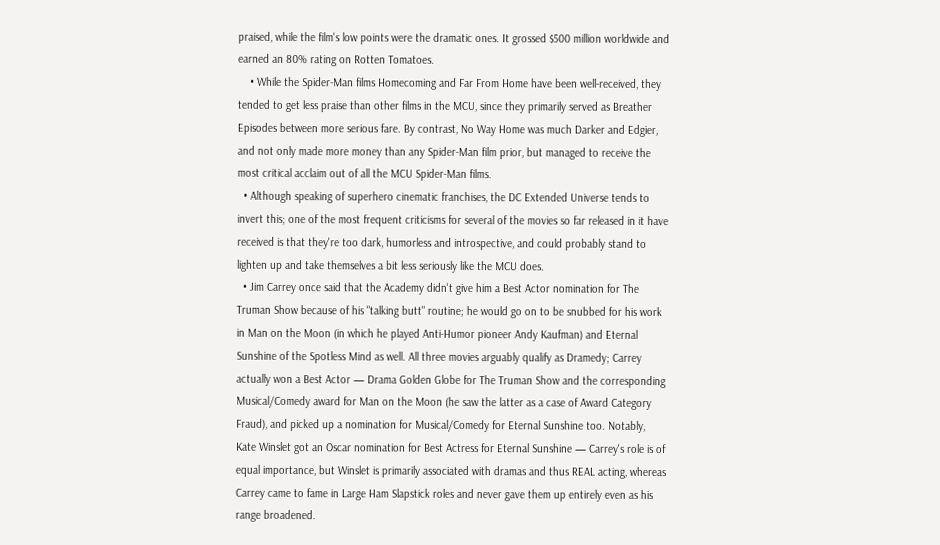praised, while the film's low points were the dramatic ones. It grossed $500 million worldwide and earned an 80% rating on Rotten Tomatoes.
    • While the Spider-Man films Homecoming and Far From Home have been well-received, they tended to get less praise than other films in the MCU, since they primarily served as Breather Episodes between more serious fare. By contrast, No Way Home was much Darker and Edgier, and not only made more money than any Spider-Man film prior, but managed to receive the most critical acclaim out of all the MCU Spider-Man films.
  • Although speaking of superhero cinematic franchises, the DC Extended Universe tends to invert this; one of the most frequent criticisms for several of the movies so far released in it have received is that they're too dark, humorless and introspective, and could probably stand to lighten up and take themselves a bit less seriously like the MCU does.
  • Jim Carrey once said that the Academy didn't give him a Best Actor nomination for The Truman Show because of his "talking butt" routine; he would go on to be snubbed for his work in Man on the Moon (in which he played Anti-Humor pioneer Andy Kaufman) and Eternal Sunshine of the Spotless Mind as well. All three movies arguably qualify as Dramedy; Carrey actually won a Best Actor — Drama Golden Globe for The Truman Show and the corresponding Musical/Comedy award for Man on the Moon (he saw the latter as a case of Award Category Fraud), and picked up a nomination for Musical/Comedy for Eternal Sunshine too. Notably, Kate Winslet got an Oscar nomination for Best Actress for Eternal Sunshine — Carrey's role is of equal importance, but Winslet is primarily associated with dramas and thus REAL acting, whereas Carrey came to fame in Large Ham Slapstick roles and never gave them up entirely even as his range broadened.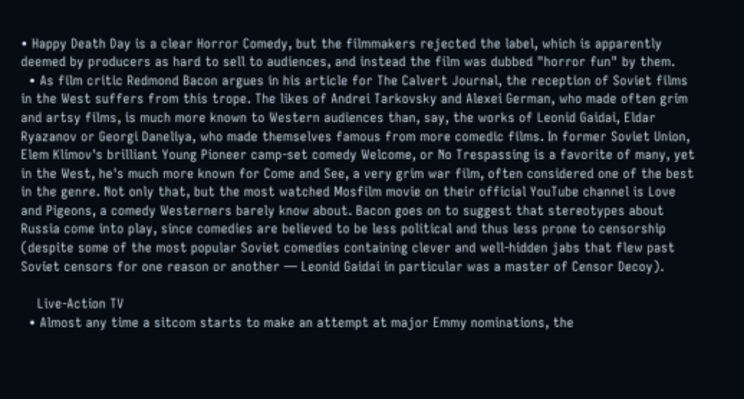• Happy Death Day is a clear Horror Comedy, but the filmmakers rejected the label, which is apparently deemed by producers as hard to sell to audiences, and instead the film was dubbed "horror fun" by them.
  • As film critic Redmond Bacon argues in his article for The Calvert Journal, the reception of Soviet films in the West suffers from this trope. The likes of Andrei Tarkovsky and Alexei German, who made often grim and artsy films, is much more known to Western audiences than, say, the works of Leonid Gaidai, Eldar Ryazanov or Georgi Daneliya, who made themselves famous from more comedic films. In former Soviet Union, Elem Klimov's brilliant Young Pioneer camp-set comedy Welcome, or No Trespassing is a favorite of many, yet in the West, he's much more known for Come and See, a very grim war film, often considered one of the best in the genre. Not only that, but the most watched Mosfilm movie on their official YouTube channel is Love and Pigeons, a comedy Westerners barely know about. Bacon goes on to suggest that stereotypes about Russia come into play, since comedies are believed to be less political and thus less prone to censorship (despite some of the most popular Soviet comedies containing clever and well-hidden jabs that flew past Soviet censors for one reason or another — Leonid Gaidai in particular was a master of Censor Decoy).

    Live-Action TV
  • Almost any time a sitcom starts to make an attempt at major Emmy nominations, the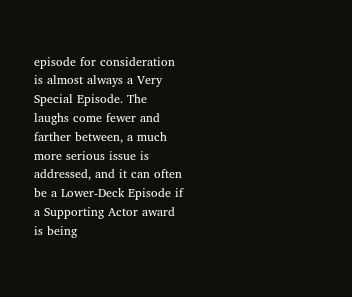episode for consideration is almost always a Very Special Episode. The laughs come fewer and farther between, a much more serious issue is addressed, and it can often be a Lower-Deck Episode if a Supporting Actor award is being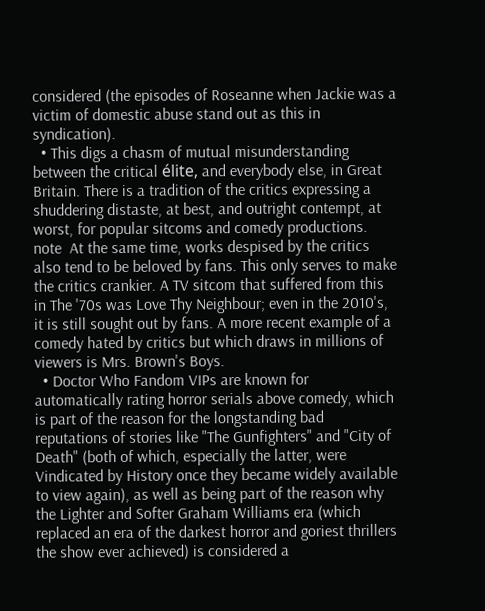considered (the episodes of Roseanne when Jackie was a victim of domestic abuse stand out as this in syndication).
  • This digs a chasm of mutual misunderstanding between the critical élite, and everybody else, in Great Britain. There is a tradition of the critics expressing a shuddering distaste, at best, and outright contempt, at worst, for popular sitcoms and comedy productions. note  At the same time, works despised by the critics also tend to be beloved by fans. This only serves to make the critics crankier. A TV sitcom that suffered from this in The '70s was Love Thy Neighbour; even in the 2010's, it is still sought out by fans. A more recent example of a comedy hated by critics but which draws in millions of viewers is Mrs. Brown's Boys.
  • Doctor Who Fandom VIPs are known for automatically rating horror serials above comedy, which is part of the reason for the longstanding bad reputations of stories like "The Gunfighters" and "City of Death" (both of which, especially the latter, were Vindicated by History once they became widely available to view again), as well as being part of the reason why the Lighter and Softer Graham Williams era (which replaced an era of the darkest horror and goriest thrillers the show ever achieved) is considered a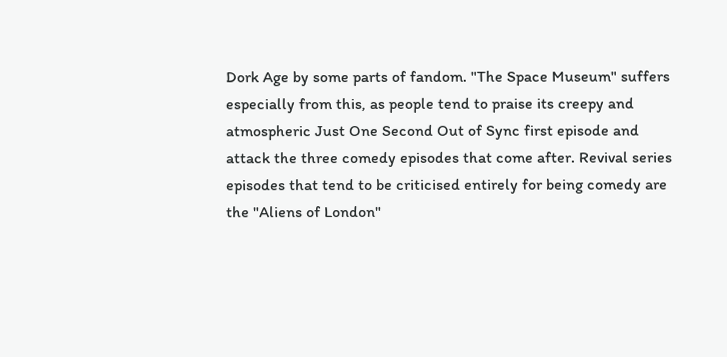Dork Age by some parts of fandom. "The Space Museum" suffers especially from this, as people tend to praise its creepy and atmospheric Just One Second Out of Sync first episode and attack the three comedy episodes that come after. Revival series episodes that tend to be criticised entirely for being comedy are the "Aliens of London"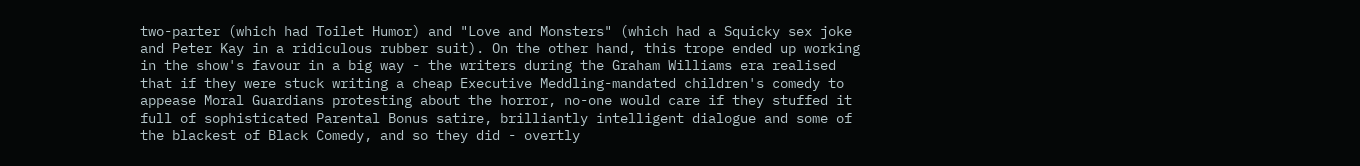two-parter (which had Toilet Humor) and "Love and Monsters" (which had a Squicky sex joke and Peter Kay in a ridiculous rubber suit). On the other hand, this trope ended up working in the show's favour in a big way - the writers during the Graham Williams era realised that if they were stuck writing a cheap Executive Meddling-mandated children's comedy to appease Moral Guardians protesting about the horror, no-one would care if they stuffed it full of sophisticated Parental Bonus satire, brilliantly intelligent dialogue and some of the blackest of Black Comedy, and so they did - overtly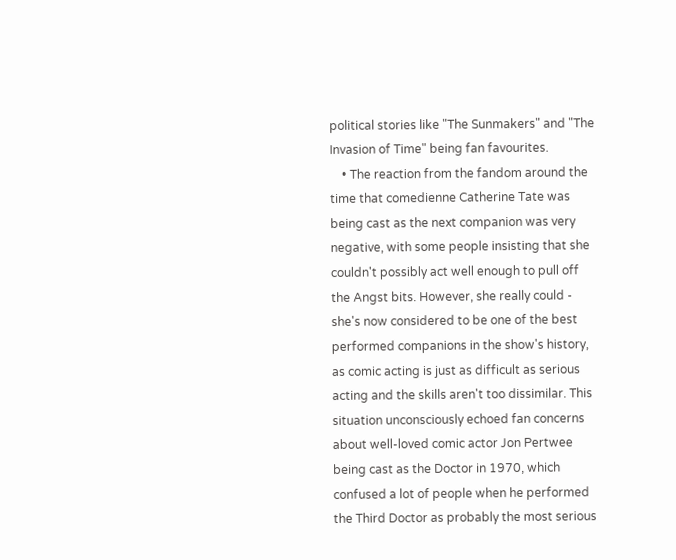political stories like "The Sunmakers" and "The Invasion of Time" being fan favourites.
    • The reaction from the fandom around the time that comedienne Catherine Tate was being cast as the next companion was very negative, with some people insisting that she couldn't possibly act well enough to pull off the Angst bits. However, she really could - she's now considered to be one of the best performed companions in the show's history, as comic acting is just as difficult as serious acting and the skills aren't too dissimilar. This situation unconsciously echoed fan concerns about well-loved comic actor Jon Pertwee being cast as the Doctor in 1970, which confused a lot of people when he performed the Third Doctor as probably the most serious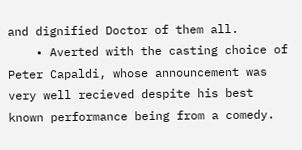and dignified Doctor of them all.
    • Averted with the casting choice of Peter Capaldi, whose announcement was very well recieved despite his best known performance being from a comedy.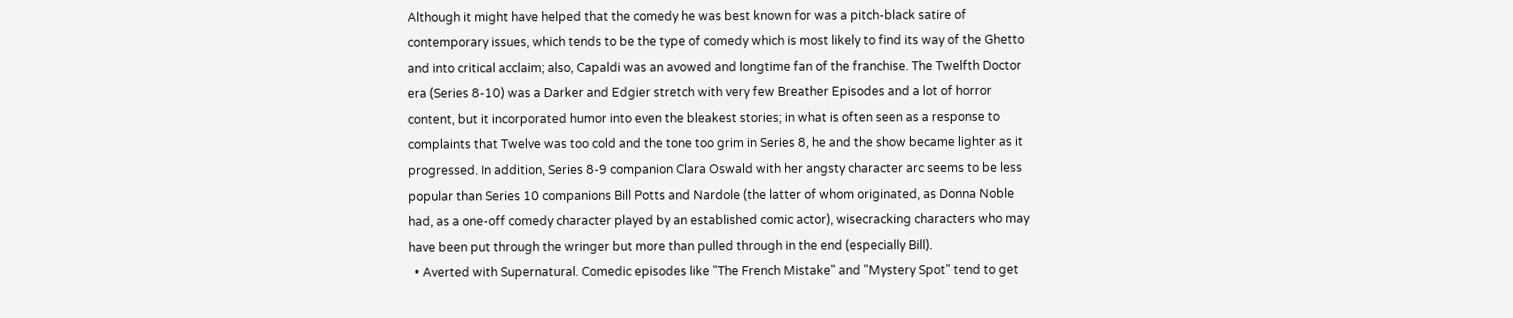Although it might have helped that the comedy he was best known for was a pitch-black satire of contemporary issues, which tends to be the type of comedy which is most likely to find its way of the Ghetto and into critical acclaim; also, Capaldi was an avowed and longtime fan of the franchise. The Twelfth Doctor era (Series 8-10) was a Darker and Edgier stretch with very few Breather Episodes and a lot of horror content, but it incorporated humor into even the bleakest stories; in what is often seen as a response to complaints that Twelve was too cold and the tone too grim in Series 8, he and the show became lighter as it progressed. In addition, Series 8-9 companion Clara Oswald with her angsty character arc seems to be less popular than Series 10 companions Bill Potts and Nardole (the latter of whom originated, as Donna Noble had, as a one-off comedy character played by an established comic actor), wisecracking characters who may have been put through the wringer but more than pulled through in the end (especially Bill).
  • Averted with Supernatural. Comedic episodes like "The French Mistake" and "Mystery Spot" tend to get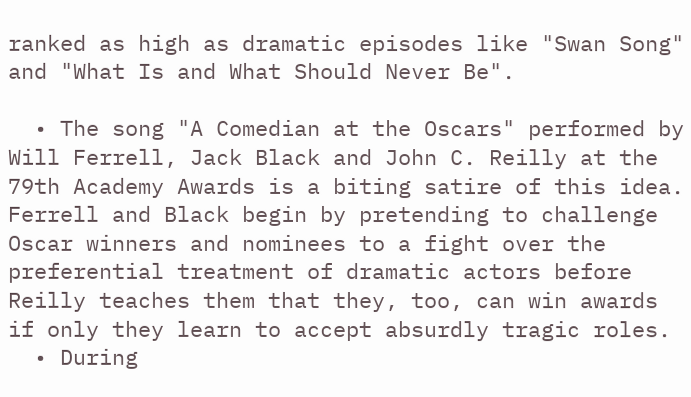ranked as high as dramatic episodes like "Swan Song" and "What Is and What Should Never Be".

  • The song "A Comedian at the Oscars" performed by Will Ferrell, Jack Black and John C. Reilly at the 79th Academy Awards is a biting satire of this idea. Ferrell and Black begin by pretending to challenge Oscar winners and nominees to a fight over the preferential treatment of dramatic actors before Reilly teaches them that they, too, can win awards if only they learn to accept absurdly tragic roles.
  • During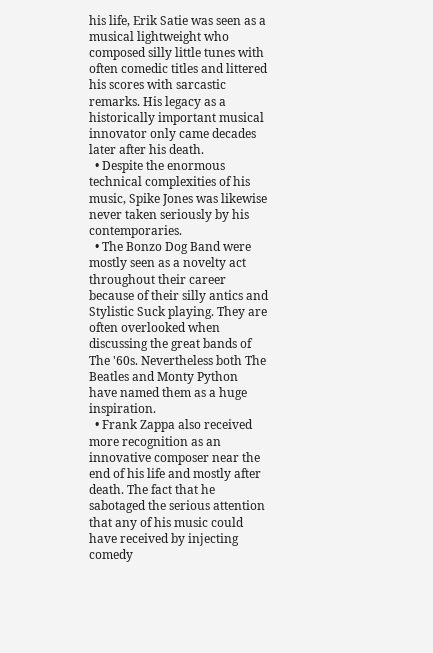his life, Erik Satie was seen as a musical lightweight who composed silly little tunes with often comedic titles and littered his scores with sarcastic remarks. His legacy as a historically important musical innovator only came decades later after his death.
  • Despite the enormous technical complexities of his music, Spike Jones was likewise never taken seriously by his contemporaries.
  • The Bonzo Dog Band were mostly seen as a novelty act throughout their career because of their silly antics and Stylistic Suck playing. They are often overlooked when discussing the great bands of The '60s. Nevertheless both The Beatles and Monty Python have named them as a huge inspiration.
  • Frank Zappa also received more recognition as an innovative composer near the end of his life and mostly after death. The fact that he sabotaged the serious attention that any of his music could have received by injecting comedy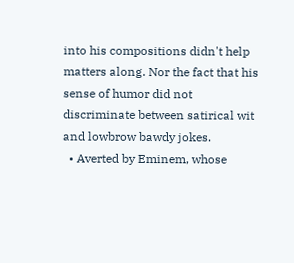into his compositions didn't help matters along. Nor the fact that his sense of humor did not discriminate between satirical wit and lowbrow bawdy jokes.
  • Averted by Eminem, whose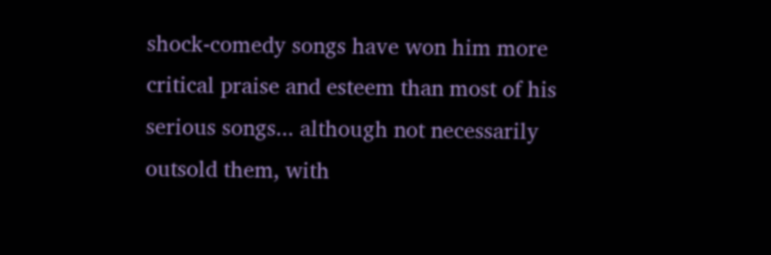shock-comedy songs have won him more critical praise and esteem than most of his serious songs... although not necessarily outsold them, with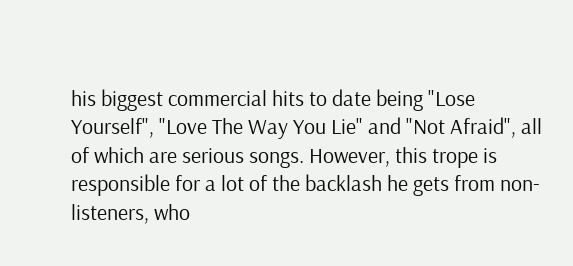his biggest commercial hits to date being "Lose Yourself", "Love The Way You Lie" and "Not Afraid", all of which are serious songs. However, this trope is responsible for a lot of the backlash he gets from non-listeners, who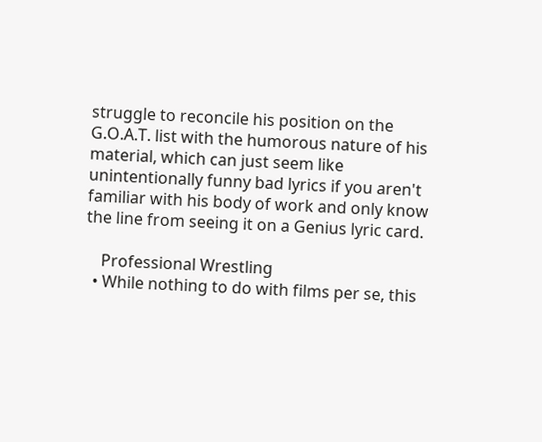struggle to reconcile his position on the G.O.A.T. list with the humorous nature of his material, which can just seem like unintentionally funny bad lyrics if you aren't familiar with his body of work and only know the line from seeing it on a Genius lyric card.

    Professional Wrestling
  • While nothing to do with films per se, this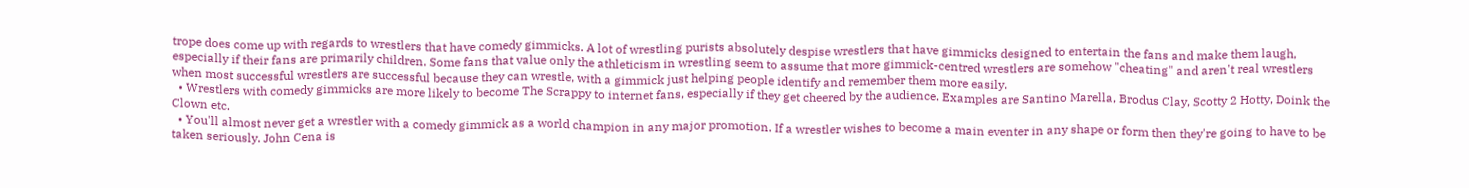trope does come up with regards to wrestlers that have comedy gimmicks. A lot of wrestling purists absolutely despise wrestlers that have gimmicks designed to entertain the fans and make them laugh, especially if their fans are primarily children. Some fans that value only the athleticism in wrestling seem to assume that more gimmick-centred wrestlers are somehow "cheating" and aren't real wrestlers when most successful wrestlers are successful because they can wrestle, with a gimmick just helping people identify and remember them more easily.
  • Wrestlers with comedy gimmicks are more likely to become The Scrappy to internet fans, especially if they get cheered by the audience. Examples are Santino Marella, Brodus Clay, Scotty 2 Hotty, Doink the Clown etc.
  • You'll almost never get a wrestler with a comedy gimmick as a world champion in any major promotion. If a wrestler wishes to become a main eventer in any shape or form then they're going to have to be taken seriously. John Cena is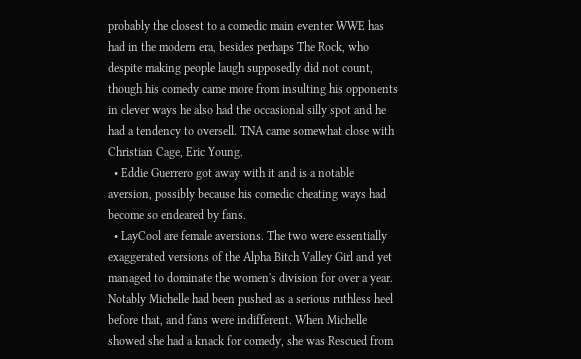probably the closest to a comedic main eventer WWE has had in the modern era, besides perhaps The Rock, who despite making people laugh supposedly did not count, though his comedy came more from insulting his opponents in clever ways he also had the occasional silly spot and he had a tendency to oversell. TNA came somewhat close with Christian Cage, Eric Young.
  • Eddie Guerrero got away with it and is a notable aversion, possibly because his comedic cheating ways had become so endeared by fans.
  • LayCool are female aversions. The two were essentially exaggerated versions of the Alpha Bitch Valley Girl and yet managed to dominate the women's division for over a year. Notably Michelle had been pushed as a serious ruthless heel before that, and fans were indifferent. When Michelle showed she had a knack for comedy, she was Rescued from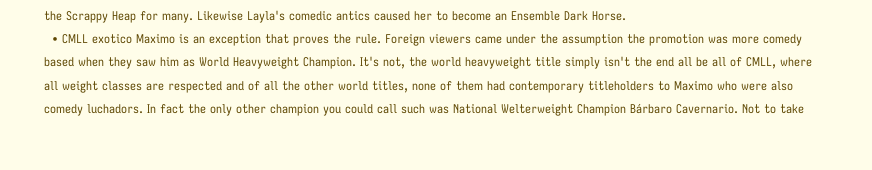the Scrappy Heap for many. Likewise Layla's comedic antics caused her to become an Ensemble Dark Horse.
  • CMLL exotico Maximo is an exception that proves the rule. Foreign viewers came under the assumption the promotion was more comedy based when they saw him as World Heavyweight Champion. It's not, the world heavyweight title simply isn't the end all be all of CMLL, where all weight classes are respected and of all the other world titles, none of them had contemporary titleholders to Maximo who were also comedy luchadors. In fact the only other champion you could call such was National Welterweight Champion Bárbaro Cavernario. Not to take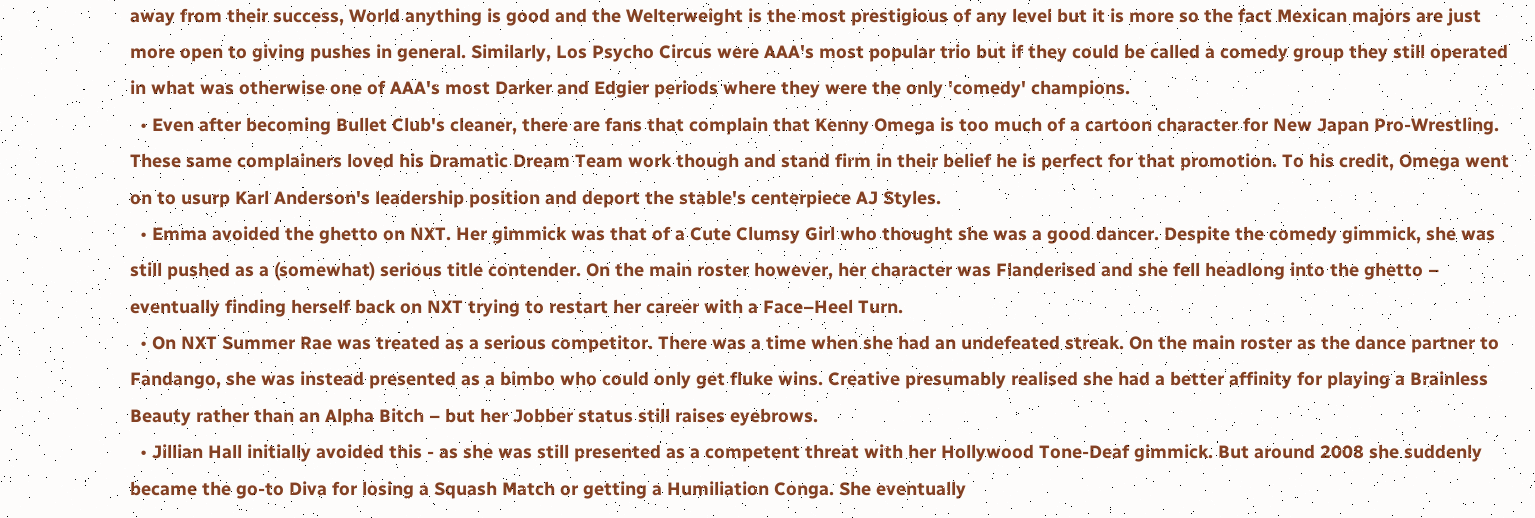away from their success, World anything is good and the Welterweight is the most prestigious of any level but it is more so the fact Mexican majors are just more open to giving pushes in general. Similarly, Los Psycho Circus were AAA's most popular trio but if they could be called a comedy group they still operated in what was otherwise one of AAA's most Darker and Edgier periods where they were the only 'comedy' champions.
  • Even after becoming Bullet Club's cleaner, there are fans that complain that Kenny Omega is too much of a cartoon character for New Japan Pro-Wrestling. These same complainers loved his Dramatic Dream Team work though and stand firm in their belief he is perfect for that promotion. To his credit, Omega went on to usurp Karl Anderson's leadership position and deport the stable's centerpiece AJ Styles.
  • Emma avoided the ghetto on NXT. Her gimmick was that of a Cute Clumsy Girl who thought she was a good dancer. Despite the comedy gimmick, she was still pushed as a (somewhat) serious title contender. On the main roster however, her character was Flanderised and she fell headlong into the ghetto – eventually finding herself back on NXT trying to restart her career with a Face–Heel Turn.
  • On NXT Summer Rae was treated as a serious competitor. There was a time when she had an undefeated streak. On the main roster as the dance partner to Fandango, she was instead presented as a bimbo who could only get fluke wins. Creative presumably realised she had a better affinity for playing a Brainless Beauty rather than an Alpha Bitch – but her Jobber status still raises eyebrows.
  • Jillian Hall initially avoided this - as she was still presented as a competent threat with her Hollywood Tone-Deaf gimmick. But around 2008 she suddenly became the go-to Diva for losing a Squash Match or getting a Humiliation Conga. She eventually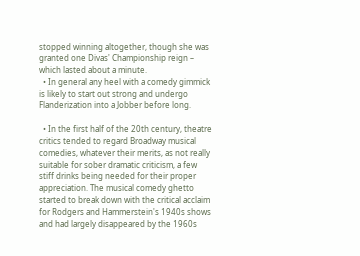stopped winning altogether, though she was granted one Divas' Championship reign – which lasted about a minute.
  • In general any heel with a comedy gimmick is likely to start out strong and undergo Flanderization into a Jobber before long.

  • In the first half of the 20th century, theatre critics tended to regard Broadway musical comedies, whatever their merits, as not really suitable for sober dramatic criticism, a few stiff drinks being needed for their proper appreciation. The musical comedy ghetto started to break down with the critical acclaim for Rodgers and Hammerstein's 1940s shows and had largely disappeared by the 1960s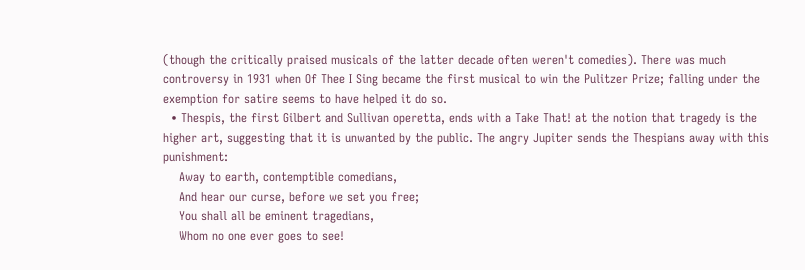(though the critically praised musicals of the latter decade often weren't comedies). There was much controversy in 1931 when Of Thee I Sing became the first musical to win the Pulitzer Prize; falling under the exemption for satire seems to have helped it do so.
  • Thespis, the first Gilbert and Sullivan operetta, ends with a Take That! at the notion that tragedy is the higher art, suggesting that it is unwanted by the public. The angry Jupiter sends the Thespians away with this punishment:
    Away to earth, contemptible comedians,
    And hear our curse, before we set you free;
    You shall all be eminent tragedians,
    Whom no one ever goes to see!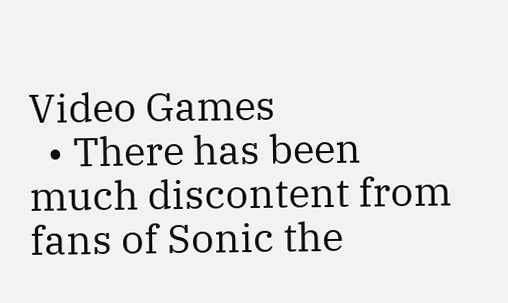Video Games
  • There has been much discontent from fans of Sonic the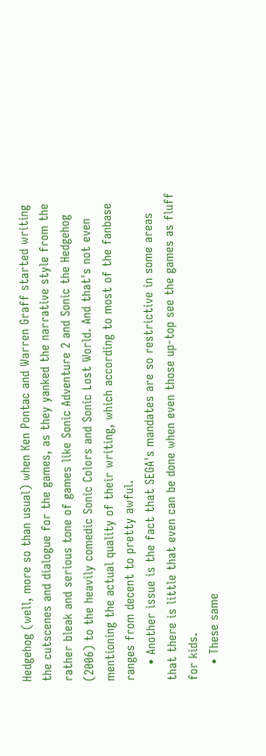Hedgehog (well, more so than usual) when Ken Pontac and Warren Graff started writing the cutscenes and dialogue for the games, as they yanked the narrative style from the rather bleak and serious tone of games like Sonic Adventure 2 and Sonic the Hedgehog (2006) to the heavily comedic Sonic Colors and Sonic Lost World. And that's not even mentioning the actual quality of their writing, which according to most of the fanbase ranges from decent to pretty awful.
    • Another issue is the fact that SEGA's mandates are so restrictive in some areas that there is little that even can be done when even those up-top see the games as fluff for kids.
    • These same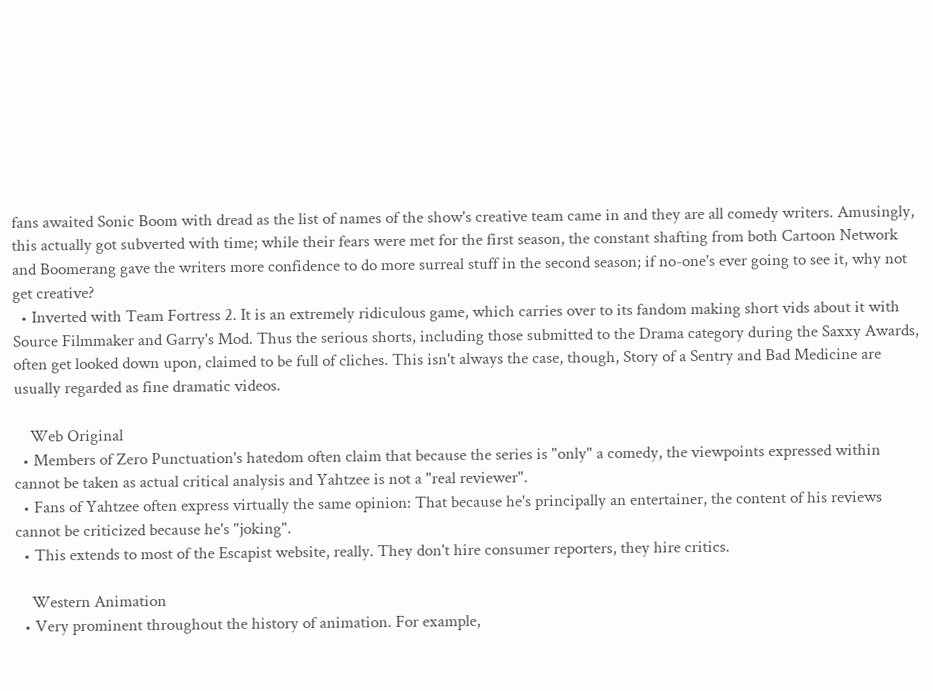fans awaited Sonic Boom with dread as the list of names of the show's creative team came in and they are all comedy writers. Amusingly, this actually got subverted with time; while their fears were met for the first season, the constant shafting from both Cartoon Network and Boomerang gave the writers more confidence to do more surreal stuff in the second season; if no-one's ever going to see it, why not get creative?
  • Inverted with Team Fortress 2. It is an extremely ridiculous game, which carries over to its fandom making short vids about it with Source Filmmaker and Garry's Mod. Thus the serious shorts, including those submitted to the Drama category during the Saxxy Awards, often get looked down upon, claimed to be full of cliches. This isn't always the case, though, Story of a Sentry and Bad Medicine are usually regarded as fine dramatic videos.

    Web Original
  • Members of Zero Punctuation's hatedom often claim that because the series is "only" a comedy, the viewpoints expressed within cannot be taken as actual critical analysis and Yahtzee is not a "real reviewer".
  • Fans of Yahtzee often express virtually the same opinion: That because he's principally an entertainer, the content of his reviews cannot be criticized because he's "joking".
  • This extends to most of the Escapist website, really. They don't hire consumer reporters, they hire critics.

    Western Animation
  • Very prominent throughout the history of animation. For example,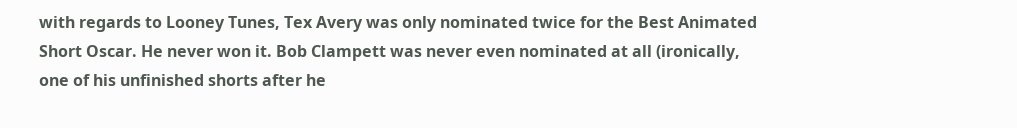with regards to Looney Tunes, Tex Avery was only nominated twice for the Best Animated Short Oscar. He never won it. Bob Clampett was never even nominated at all (ironically, one of his unfinished shorts after he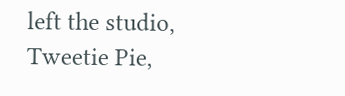left the studio, Tweetie Pie,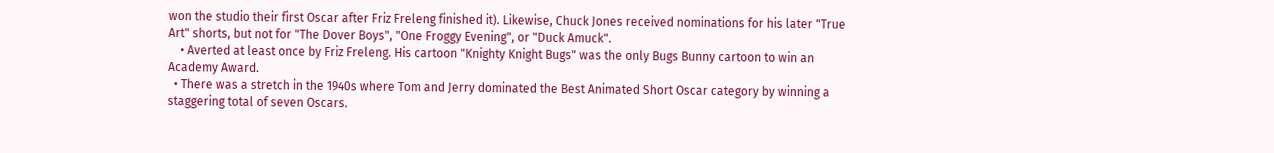won the studio their first Oscar after Friz Freleng finished it). Likewise, Chuck Jones received nominations for his later "True Art" shorts, but not for "The Dover Boys", "One Froggy Evening", or "Duck Amuck".
    • Averted at least once by Friz Freleng. His cartoon "Knighty Knight Bugs" was the only Bugs Bunny cartoon to win an Academy Award.
  • There was a stretch in the 1940s where Tom and Jerry dominated the Best Animated Short Oscar category by winning a staggering total of seven Oscars.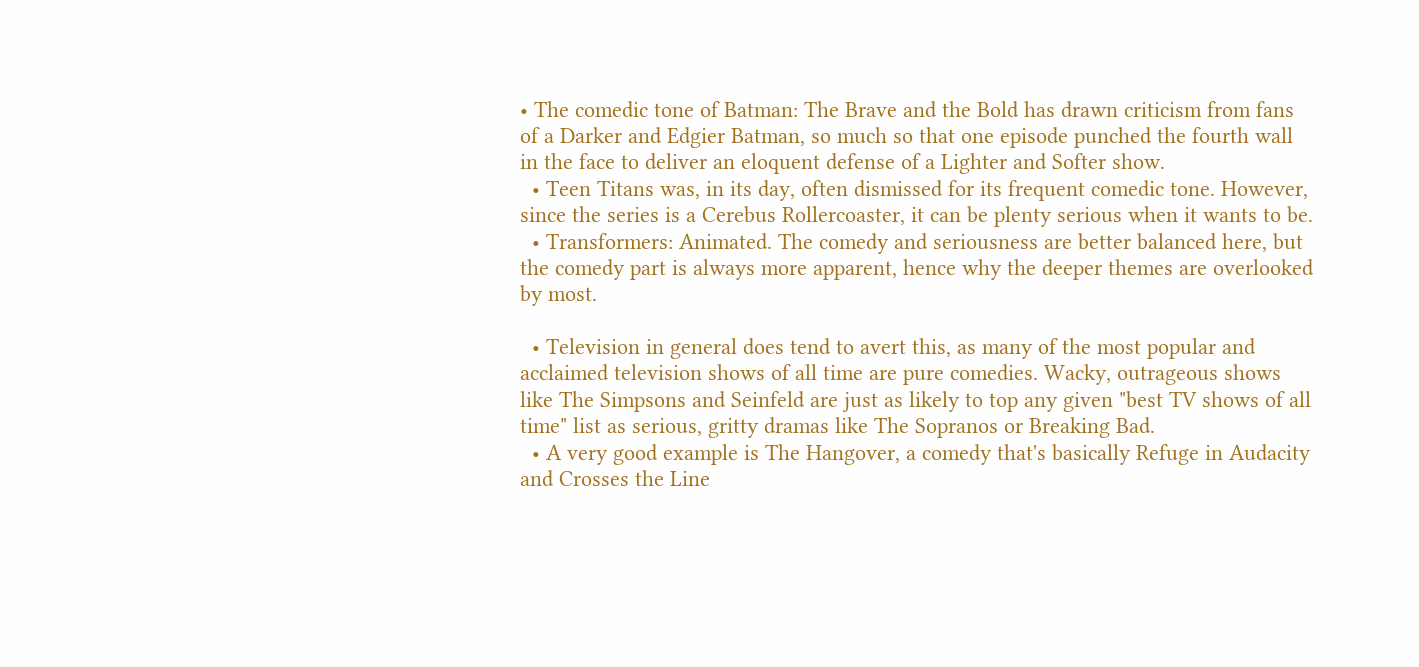• The comedic tone of Batman: The Brave and the Bold has drawn criticism from fans of a Darker and Edgier Batman, so much so that one episode punched the fourth wall in the face to deliver an eloquent defense of a Lighter and Softer show.
  • Teen Titans was, in its day, often dismissed for its frequent comedic tone. However, since the series is a Cerebus Rollercoaster, it can be plenty serious when it wants to be.
  • Transformers: Animated. The comedy and seriousness are better balanced here, but the comedy part is always more apparent, hence why the deeper themes are overlooked by most.

  • Television in general does tend to avert this, as many of the most popular and acclaimed television shows of all time are pure comedies. Wacky, outrageous shows like The Simpsons and Seinfeld are just as likely to top any given "best TV shows of all time" list as serious, gritty dramas like The Sopranos or Breaking Bad.
  • A very good example is The Hangover, a comedy that's basically Refuge in Audacity and Crosses the Line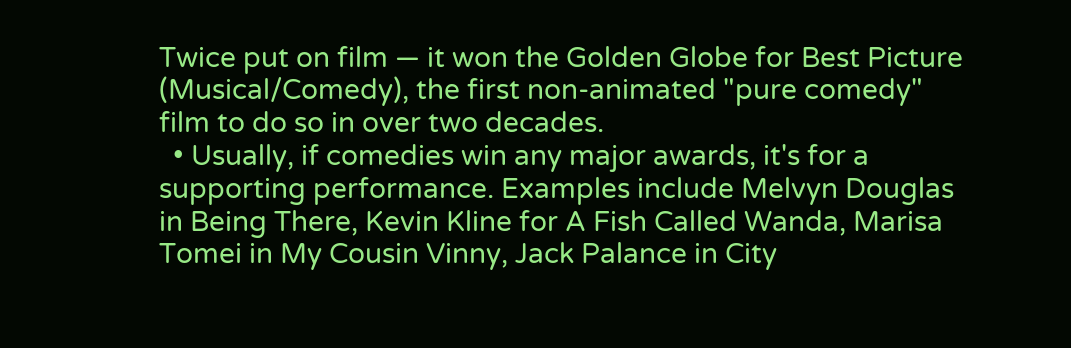Twice put on film — it won the Golden Globe for Best Picture (Musical/Comedy), the first non-animated "pure comedy" film to do so in over two decades.
  • Usually, if comedies win any major awards, it's for a supporting performance. Examples include Melvyn Douglas in Being There, Kevin Kline for A Fish Called Wanda, Marisa Tomei in My Cousin Vinny, Jack Palance in City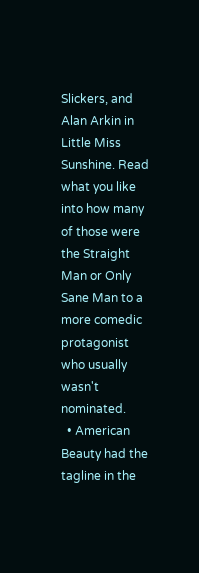Slickers, and Alan Arkin in Little Miss Sunshine. Read what you like into how many of those were the Straight Man or Only Sane Man to a more comedic protagonist who usually wasn't nominated.
  • American Beauty had the tagline in the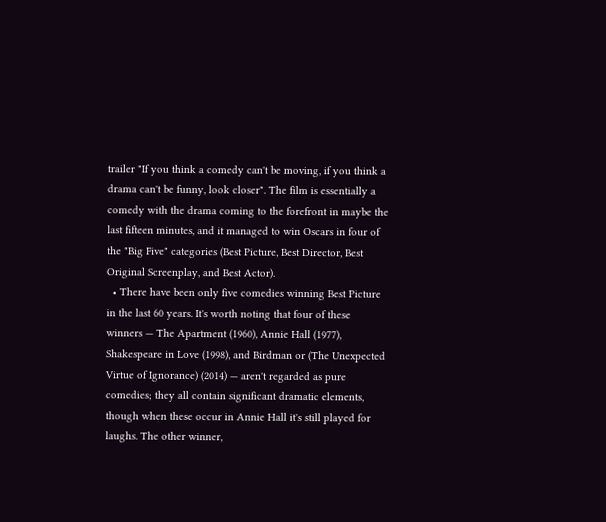trailer "If you think a comedy can't be moving, if you think a drama can't be funny, look closer". The film is essentially a comedy with the drama coming to the forefront in maybe the last fifteen minutes, and it managed to win Oscars in four of the "Big Five" categories (Best Picture, Best Director, Best Original Screenplay, and Best Actor).
  • There have been only five comedies winning Best Picture in the last 60 years. It's worth noting that four of these winners — The Apartment (1960), Annie Hall (1977), Shakespeare in Love (1998), and Birdman or (The Unexpected Virtue of Ignorance) (2014) — aren't regarded as pure comedies; they all contain significant dramatic elements, though when these occur in Annie Hall it's still played for laughs. The other winner,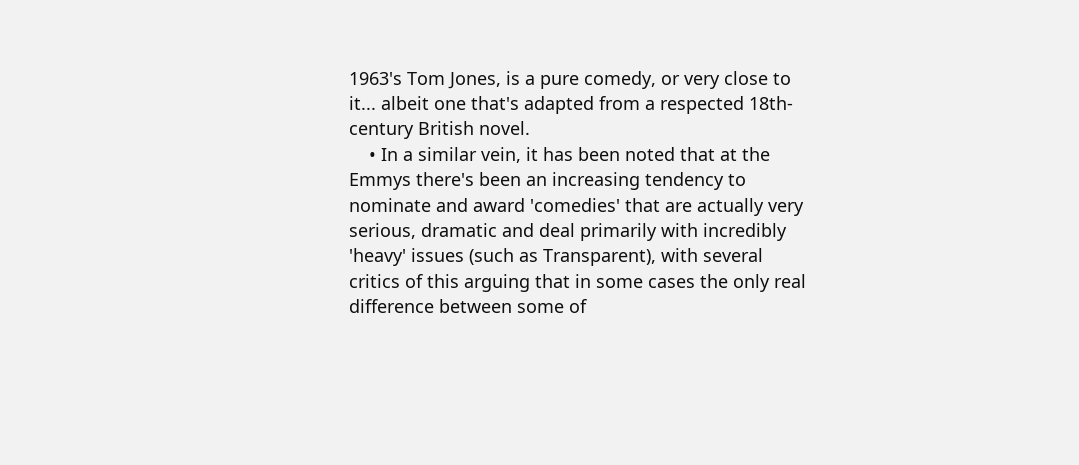1963's Tom Jones, is a pure comedy, or very close to it... albeit one that's adapted from a respected 18th-century British novel.
    • In a similar vein, it has been noted that at the Emmys there's been an increasing tendency to nominate and award 'comedies' that are actually very serious, dramatic and deal primarily with incredibly 'heavy' issues (such as Transparent), with several critics of this arguing that in some cases the only real difference between some of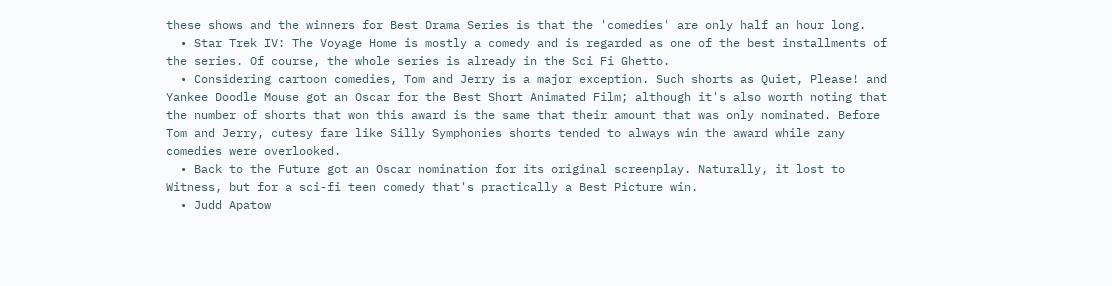these shows and the winners for Best Drama Series is that the 'comedies' are only half an hour long.
  • Star Trek IV: The Voyage Home is mostly a comedy and is regarded as one of the best installments of the series. Of course, the whole series is already in the Sci Fi Ghetto.
  • Considering cartoon comedies, Tom and Jerry is a major exception. Such shorts as Quiet, Please! and Yankee Doodle Mouse got an Oscar for the Best Short Animated Film; although it's also worth noting that the number of shorts that won this award is the same that their amount that was only nominated. Before Tom and Jerry, cutesy fare like Silly Symphonies shorts tended to always win the award while zany comedies were overlooked.
  • Back to the Future got an Oscar nomination for its original screenplay. Naturally, it lost to Witness, but for a sci-fi teen comedy that's practically a Best Picture win.
  • Judd Apatow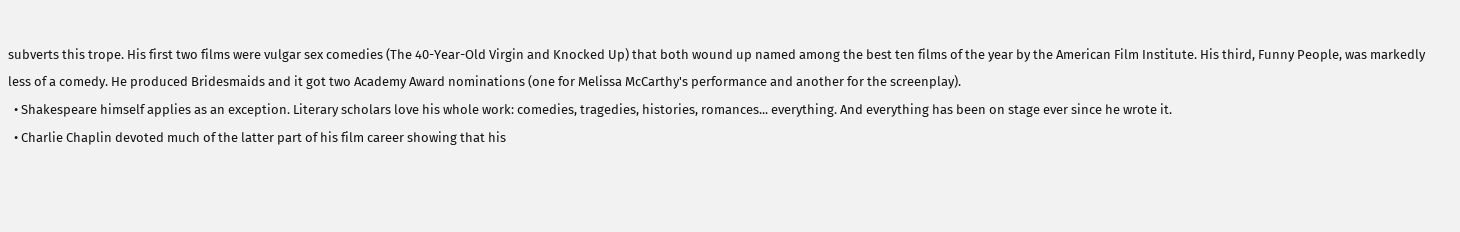subverts this trope. His first two films were vulgar sex comedies (The 40-Year-Old Virgin and Knocked Up) that both wound up named among the best ten films of the year by the American Film Institute. His third, Funny People, was markedly less of a comedy. He produced Bridesmaids and it got two Academy Award nominations (one for Melissa McCarthy's performance and another for the screenplay).
  • Shakespeare himself applies as an exception. Literary scholars love his whole work: comedies, tragedies, histories, romances... everything. And everything has been on stage ever since he wrote it.
  • Charlie Chaplin devoted much of the latter part of his film career showing that his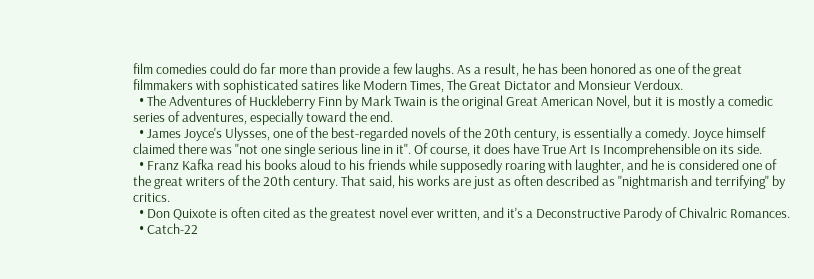film comedies could do far more than provide a few laughs. As a result, he has been honored as one of the great filmmakers with sophisticated satires like Modern Times, The Great Dictator and Monsieur Verdoux.
  • The Adventures of Huckleberry Finn by Mark Twain is the original Great American Novel, but it is mostly a comedic series of adventures, especially toward the end.
  • James Joyce's Ulysses, one of the best-regarded novels of the 20th century, is essentially a comedy. Joyce himself claimed there was "not one single serious line in it". Of course, it does have True Art Is Incomprehensible on its side.
  • Franz Kafka read his books aloud to his friends while supposedly roaring with laughter, and he is considered one of the great writers of the 20th century. That said, his works are just as often described as "nightmarish and terrifying" by critics.
  • Don Quixote is often cited as the greatest novel ever written, and it's a Deconstructive Parody of Chivalric Romances.
  • Catch-22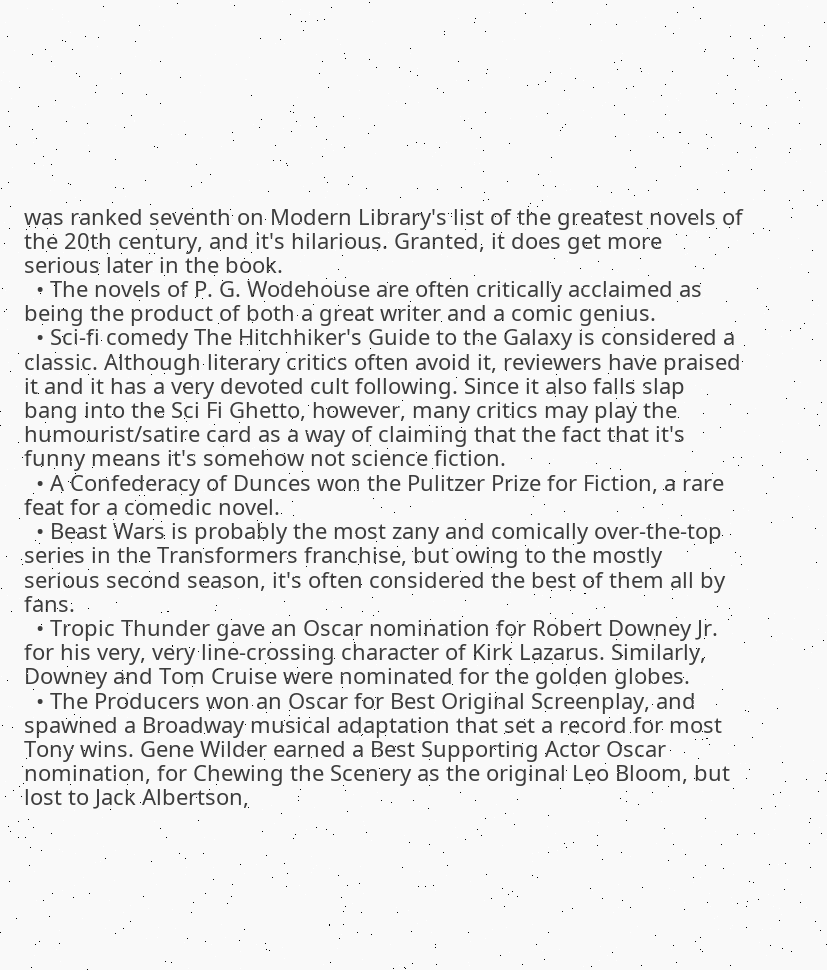was ranked seventh on Modern Library's list of the greatest novels of the 20th century, and it's hilarious. Granted, it does get more serious later in the book.
  • The novels of P. G. Wodehouse are often critically acclaimed as being the product of both a great writer and a comic genius.
  • Sci-fi comedy The Hitchhiker's Guide to the Galaxy is considered a classic. Although literary critics often avoid it, reviewers have praised it and it has a very devoted cult following. Since it also falls slap bang into the Sci Fi Ghetto, however, many critics may play the humourist/satire card as a way of claiming that the fact that it's funny means it's somehow not science fiction.
  • A Confederacy of Dunces won the Pulitzer Prize for Fiction, a rare feat for a comedic novel.
  • Beast Wars is probably the most zany and comically over-the-top series in the Transformers franchise, but owing to the mostly serious second season, it's often considered the best of them all by fans.
  • Tropic Thunder gave an Oscar nomination for Robert Downey Jr. for his very, very line-crossing character of Kirk Lazarus. Similarly, Downey and Tom Cruise were nominated for the golden globes.
  • The Producers won an Oscar for Best Original Screenplay, and spawned a Broadway musical adaptation that set a record for most Tony wins. Gene Wilder earned a Best Supporting Actor Oscar nomination, for Chewing the Scenery as the original Leo Bloom, but lost to Jack Albertson,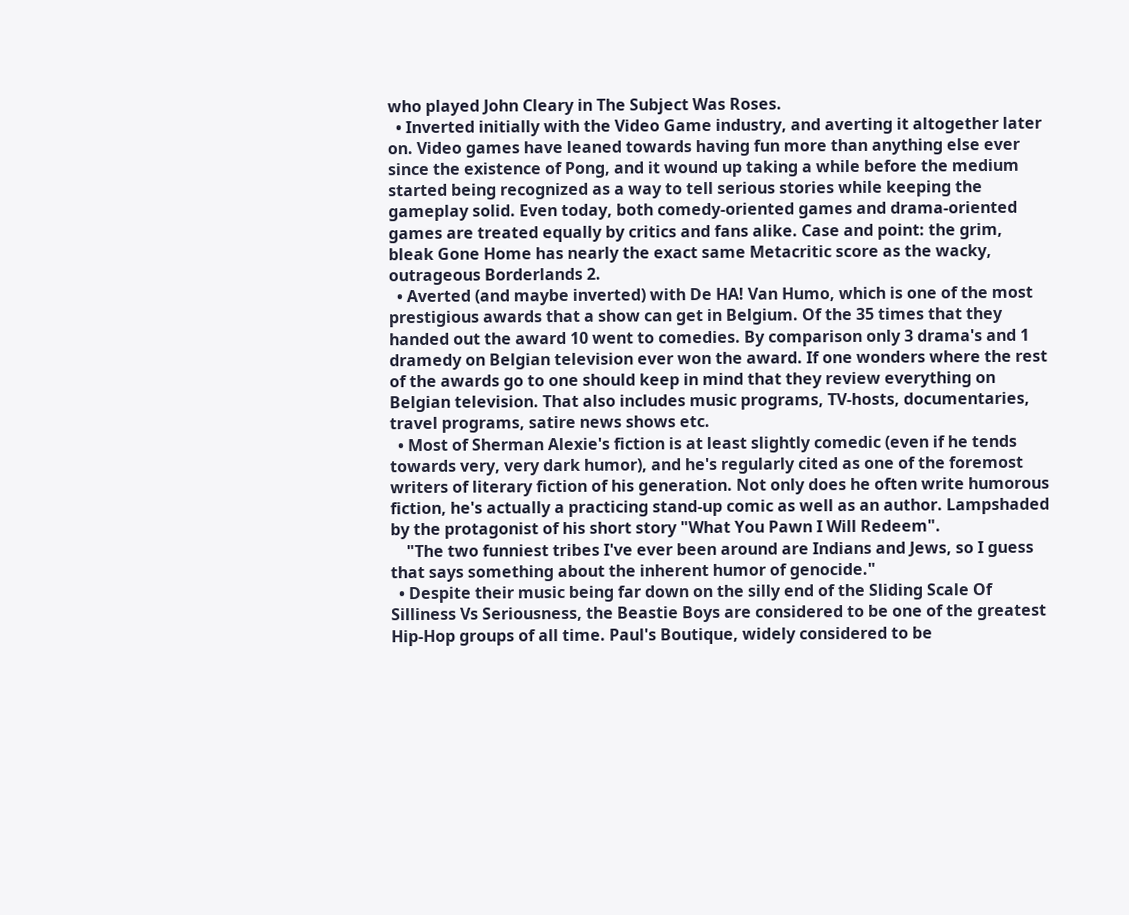who played John Cleary in The Subject Was Roses.
  • Inverted initially with the Video Game industry, and averting it altogether later on. Video games have leaned towards having fun more than anything else ever since the existence of Pong, and it wound up taking a while before the medium started being recognized as a way to tell serious stories while keeping the gameplay solid. Even today, both comedy-oriented games and drama-oriented games are treated equally by critics and fans alike. Case and point: the grim, bleak Gone Home has nearly the exact same Metacritic score as the wacky, outrageous Borderlands 2.
  • Averted (and maybe inverted) with De HA! Van Humo, which is one of the most prestigious awards that a show can get in Belgium. Of the 35 times that they handed out the award 10 went to comedies. By comparison only 3 drama's and 1 dramedy on Belgian television ever won the award. If one wonders where the rest of the awards go to one should keep in mind that they review everything on Belgian television. That also includes music programs, TV-hosts, documentaries, travel programs, satire news shows etc.
  • Most of Sherman Alexie's fiction is at least slightly comedic (even if he tends towards very, very dark humor), and he's regularly cited as one of the foremost writers of literary fiction of his generation. Not only does he often write humorous fiction, he's actually a practicing stand-up comic as well as an author. Lampshaded by the protagonist of his short story "What You Pawn I Will Redeem".
    "The two funniest tribes I've ever been around are Indians and Jews, so I guess that says something about the inherent humor of genocide."
  • Despite their music being far down on the silly end of the Sliding Scale Of Silliness Vs Seriousness, the Beastie Boys are considered to be one of the greatest Hip-Hop groups of all time. Paul's Boutique, widely considered to be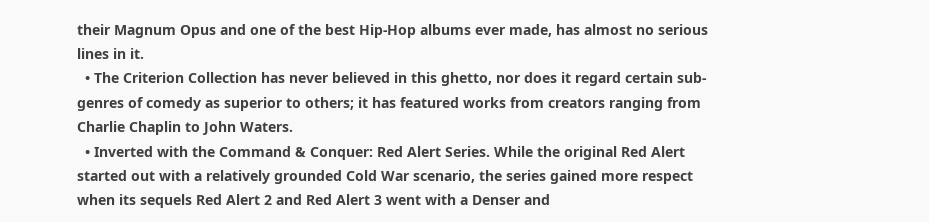their Magnum Opus and one of the best Hip-Hop albums ever made, has almost no serious lines in it.
  • The Criterion Collection has never believed in this ghetto, nor does it regard certain sub-genres of comedy as superior to others; it has featured works from creators ranging from Charlie Chaplin to John Waters.
  • Inverted with the Command & Conquer: Red Alert Series. While the original Red Alert started out with a relatively grounded Cold War scenario, the series gained more respect when its sequels Red Alert 2 and Red Alert 3 went with a Denser and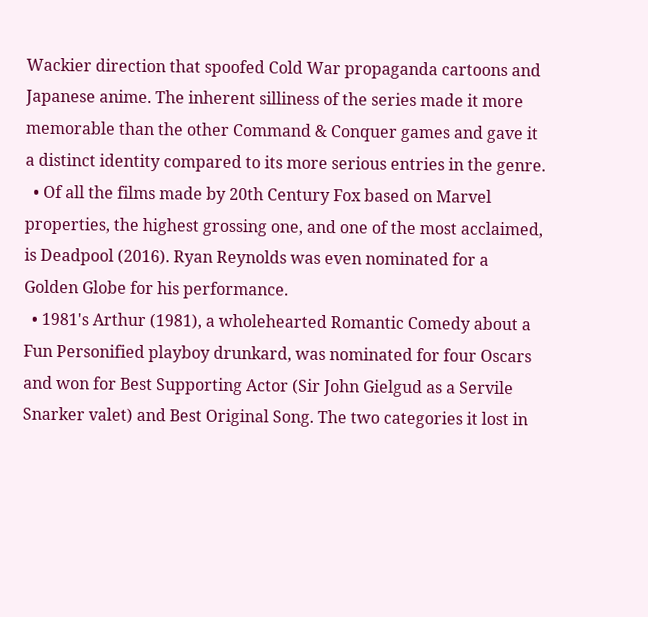Wackier direction that spoofed Cold War propaganda cartoons and Japanese anime. The inherent silliness of the series made it more memorable than the other Command & Conquer games and gave it a distinct identity compared to its more serious entries in the genre.
  • Of all the films made by 20th Century Fox based on Marvel properties, the highest grossing one, and one of the most acclaimed, is Deadpool (2016). Ryan Reynolds was even nominated for a Golden Globe for his performance.
  • 1981's Arthur (1981), a wholehearted Romantic Comedy about a Fun Personified playboy drunkard, was nominated for four Oscars and won for Best Supporting Actor (Sir John Gielgud as a Servile Snarker valet) and Best Original Song. The two categories it lost in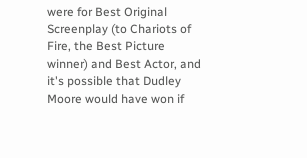were for Best Original Screenplay (to Chariots of Fire, the Best Picture winner) and Best Actor, and it's possible that Dudley Moore would have won if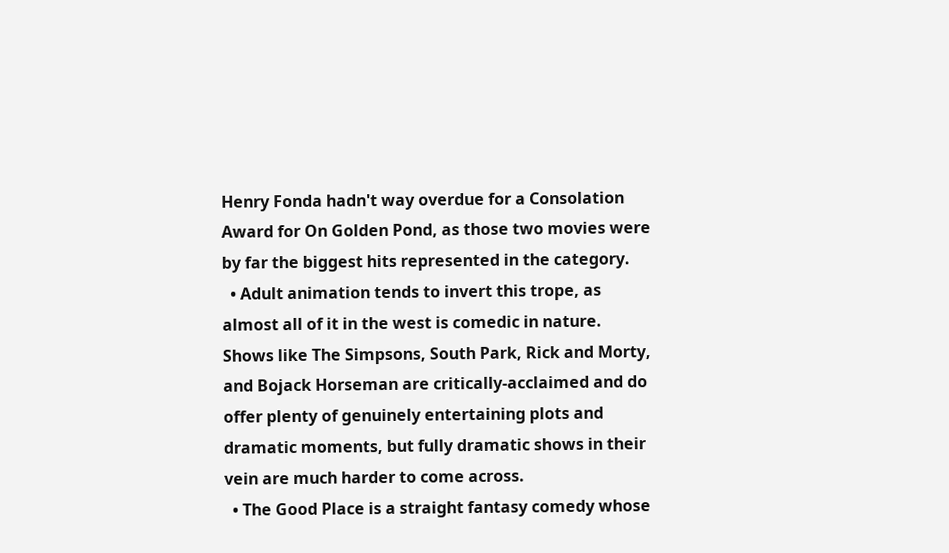Henry Fonda hadn't way overdue for a Consolation Award for On Golden Pond, as those two movies were by far the biggest hits represented in the category.
  • Adult animation tends to invert this trope, as almost all of it in the west is comedic in nature. Shows like The Simpsons, South Park, Rick and Morty, and Bojack Horseman are critically-acclaimed and do offer plenty of genuinely entertaining plots and dramatic moments, but fully dramatic shows in their vein are much harder to come across.
  • The Good Place is a straight fantasy comedy whose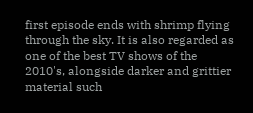first episode ends with shrimp flying through the sky. It is also regarded as one of the best TV shows of the 2010's, alongside darker and grittier material such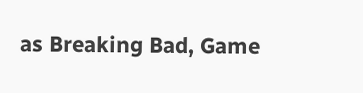as Breaking Bad, Game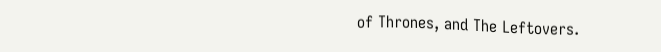of Thrones, and The Leftovers.